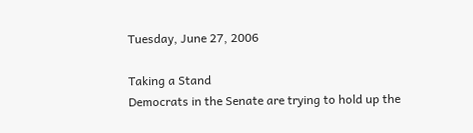Tuesday, June 27, 2006

Taking a Stand
Democrats in the Senate are trying to hold up the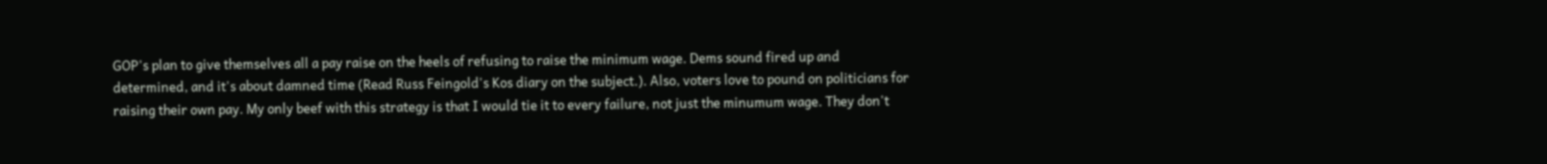GOP's plan to give themselves all a pay raise on the heels of refusing to raise the minimum wage. Dems sound fired up and determined, and it's about damned time (Read Russ Feingold's Kos diary on the subject.). Also, voters love to pound on politicians for raising their own pay. My only beef with this strategy is that I would tie it to every failure, not just the minumum wage. They don't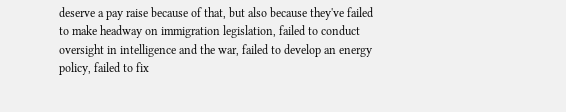deserve a pay raise because of that, but also because they've failed to make headway on immigration legislation, failed to conduct oversight in intelligence and the war, failed to develop an energy policy, failed to fix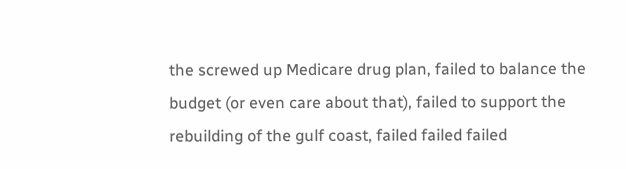the screwed up Medicare drug plan, failed to balance the budget (or even care about that), failed to support the rebuilding of the gulf coast, failed failed failed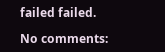failed failed.

No comments: